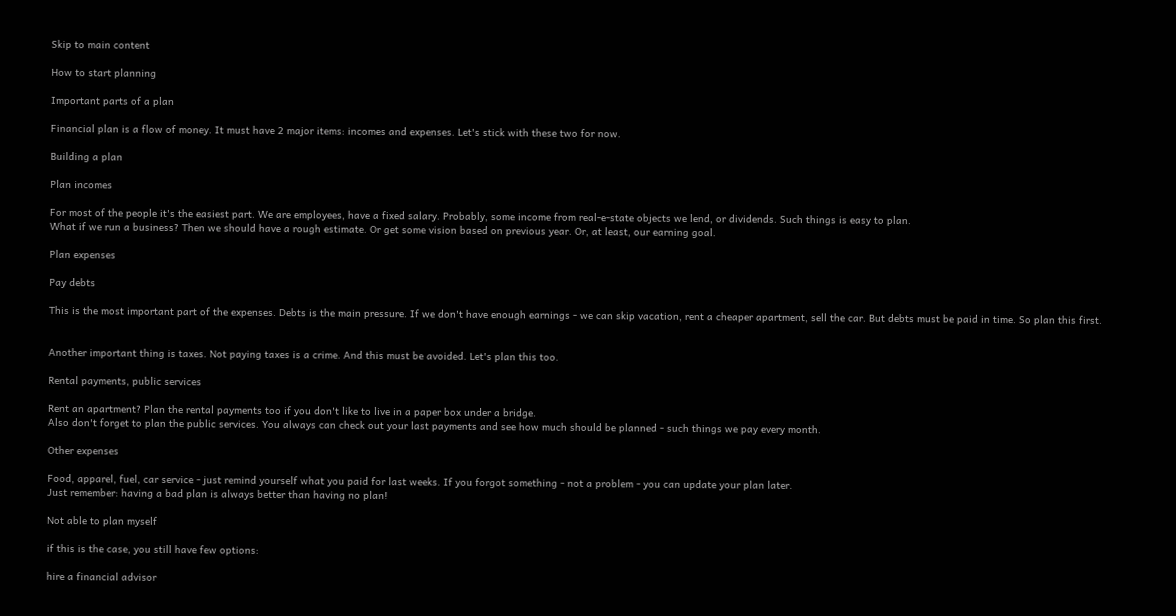Skip to main content

How to start planning

Important parts of a plan

Financial plan is a flow of money. It must have 2 major items: incomes and expenses. Let's stick with these two for now.

Building a plan

Plan incomes

For most of the people it's the easiest part. We are employees, have a fixed salary. Probably, some income from real-e-state objects we lend, or dividends. Such things is easy to plan.
What if we run a business? Then we should have a rough estimate. Or get some vision based on previous year. Or, at least, our earning goal.

Plan expenses

Pay debts

This is the most important part of the expenses. Debts is the main pressure. If we don't have enough earnings - we can skip vacation, rent a cheaper apartment, sell the car. But debts must be paid in time. So plan this first.


Another important thing is taxes. Not paying taxes is a crime. And this must be avoided. Let's plan this too.

Rental payments, public services

Rent an apartment? Plan the rental payments too if you don't like to live in a paper box under a bridge.
Also don't forget to plan the public services. You always can check out your last payments and see how much should be planned - such things we pay every month.

Other expenses

Food, apparel, fuel, car service - just remind yourself what you paid for last weeks. If you forgot something - not a problem - you can update your plan later.
Just remember: having a bad plan is always better than having no plan!

Not able to plan myself

if this is the case, you still have few options:

hire a financial advisor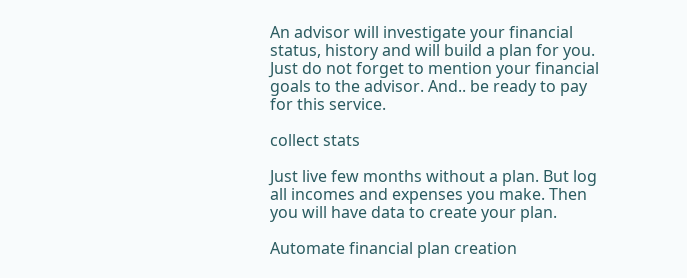An advisor will investigate your financial status, history and will build a plan for you. Just do not forget to mention your financial goals to the advisor. And.. be ready to pay for this service.

collect stats

Just live few months without a plan. But log all incomes and expenses you make. Then you will have data to create your plan.

Automate financial plan creation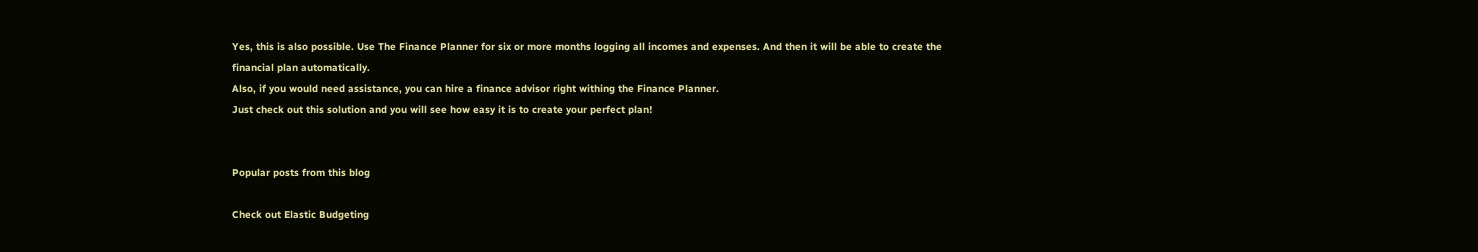Yes, this is also possible. Use The Finance Planner for six or more months logging all incomes and expenses. And then it will be able to create the financial plan automatically.
Also, if you would need assistance, you can hire a finance advisor right withing the Finance Planner.
Just check out this solution and you will see how easy it is to create your perfect plan!


Popular posts from this blog

Check out Elastic Budgeting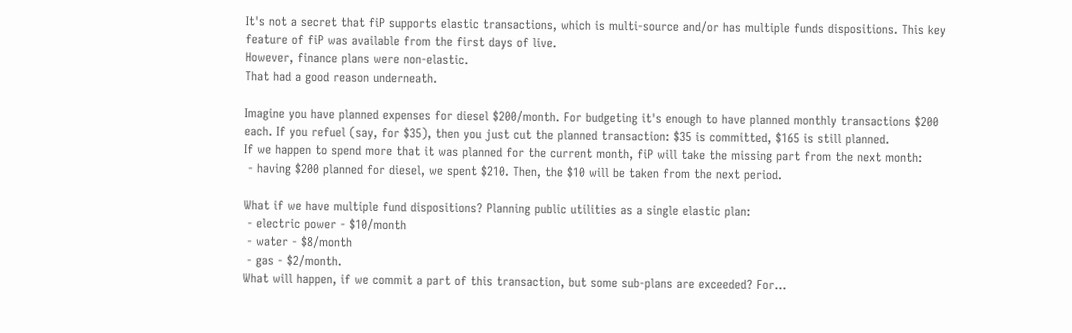It's not a secret that fiP supports elastic transactions, which is multi-source and/or has multiple funds dispositions. This key feature of fiP was available from the first days of live.
However, finance plans were non-elastic.
That had a good reason underneath.

Imagine you have planned expenses for diesel $200/month. For budgeting it's enough to have planned monthly transactions $200 each. If you refuel (say, for $35), then you just cut the planned transaction: $35 is committed, $165 is still planned.
If we happen to spend more that it was planned for the current month, fiP will take the missing part from the next month:
 - having $200 planned for diesel, we spent $210. Then, the $10 will be taken from the next period.

What if we have multiple fund dispositions? Planning public utilities as a single elastic plan:
 - electric power - $10/month
 - water - $8/month
 - gas - $2/month.
What will happen, if we commit a part of this transaction, but some sub-plans are exceeded? For…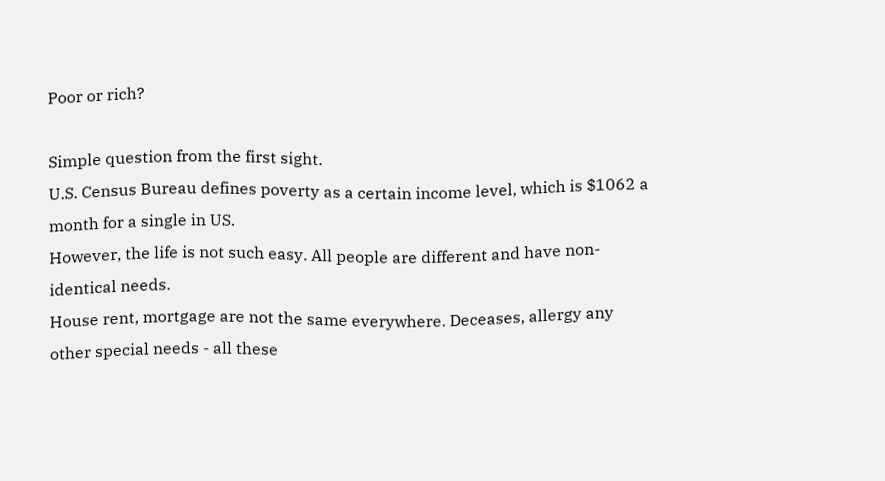Poor or rich?

Simple question from the first sight.
U.S. Census Bureau defines poverty as a certain income level, which is $1062 a month for a single in US.
However, the life is not such easy. All people are different and have non-identical needs.
House rent, mortgage are not the same everywhere. Deceases, allergy any other special needs - all these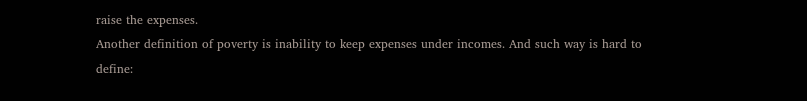raise the expenses.
Another definition of poverty is inability to keep expenses under incomes. And such way is hard to define: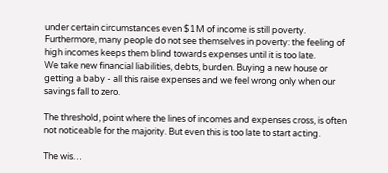under certain circumstances even $1M of income is still poverty.
Furthermore, many people do not see themselves in poverty: the feeling of high incomes keeps them blind towards expenses until it is too late.
We take new financial liabilities, debts, burden. Buying a new house or getting a baby - all this raise expenses and we feel wrong only when our savings fall to zero.

The threshold, point where the lines of incomes and expenses cross, is often not noticeable for the majority. But even this is too late to start acting.

The wis…